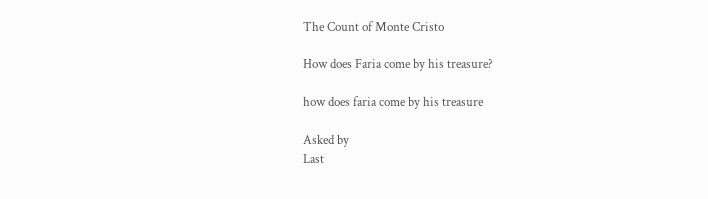The Count of Monte Cristo

How does Faria come by his treasure?

how does faria come by his treasure

Asked by
Last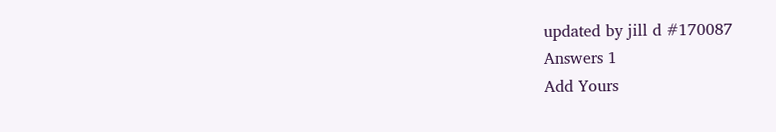updated by jill d #170087
Answers 1
Add Yours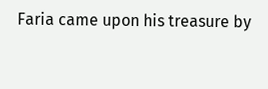Faria came upon his treasure by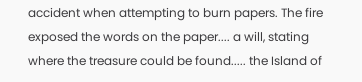accident when attempting to burn papers. The fire exposed the words on the paper.... a will, stating where the treasure could be found..... the Island of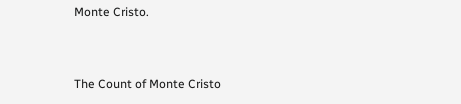Monte Cristo.


The Count of Monte Cristo